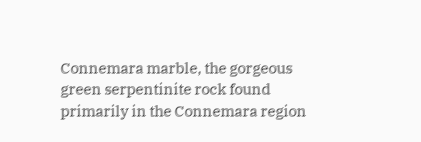Connemara marble, the gorgeous green serpentinite rock found primarily in the Connemara region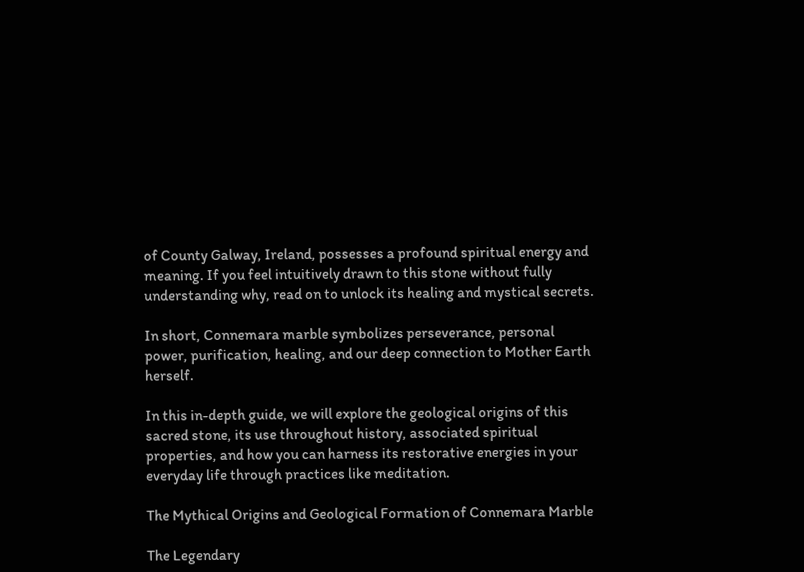of County Galway, Ireland, possesses a profound spiritual energy and meaning. If you feel intuitively drawn to this stone without fully understanding why, read on to unlock its healing and mystical secrets.

In short, Connemara marble symbolizes perseverance, personal power, purification, healing, and our deep connection to Mother Earth herself.

In this in-depth guide, we will explore the geological origins of this sacred stone, its use throughout history, associated spiritual properties, and how you can harness its restorative energies in your everyday life through practices like meditation.

The Mythical Origins and Geological Formation of Connemara Marble

The Legendary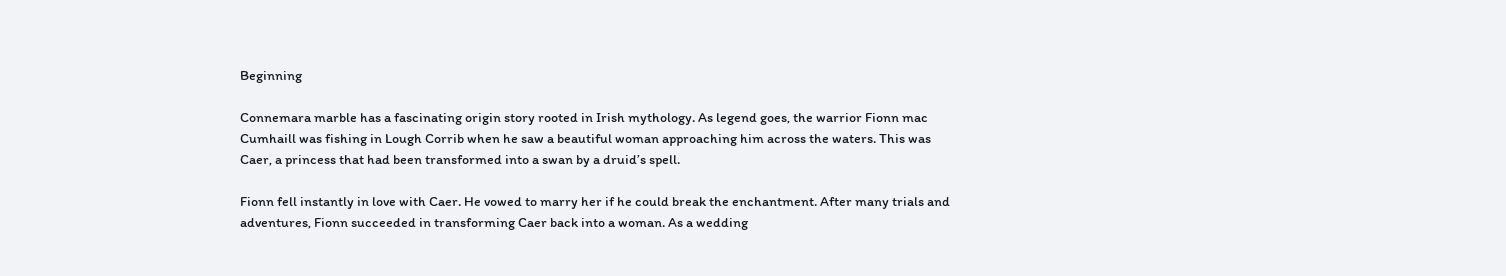Beginning

Connemara marble has a fascinating origin story rooted in Irish mythology. As legend goes, the warrior Fionn mac Cumhaill was fishing in Lough Corrib when he saw a beautiful woman approaching him across the waters. This was Caer, a princess that had been transformed into a swan by a druid’s spell.

Fionn fell instantly in love with Caer. He vowed to marry her if he could break the enchantment. After many trials and adventures, Fionn succeeded in transforming Caer back into a woman. As a wedding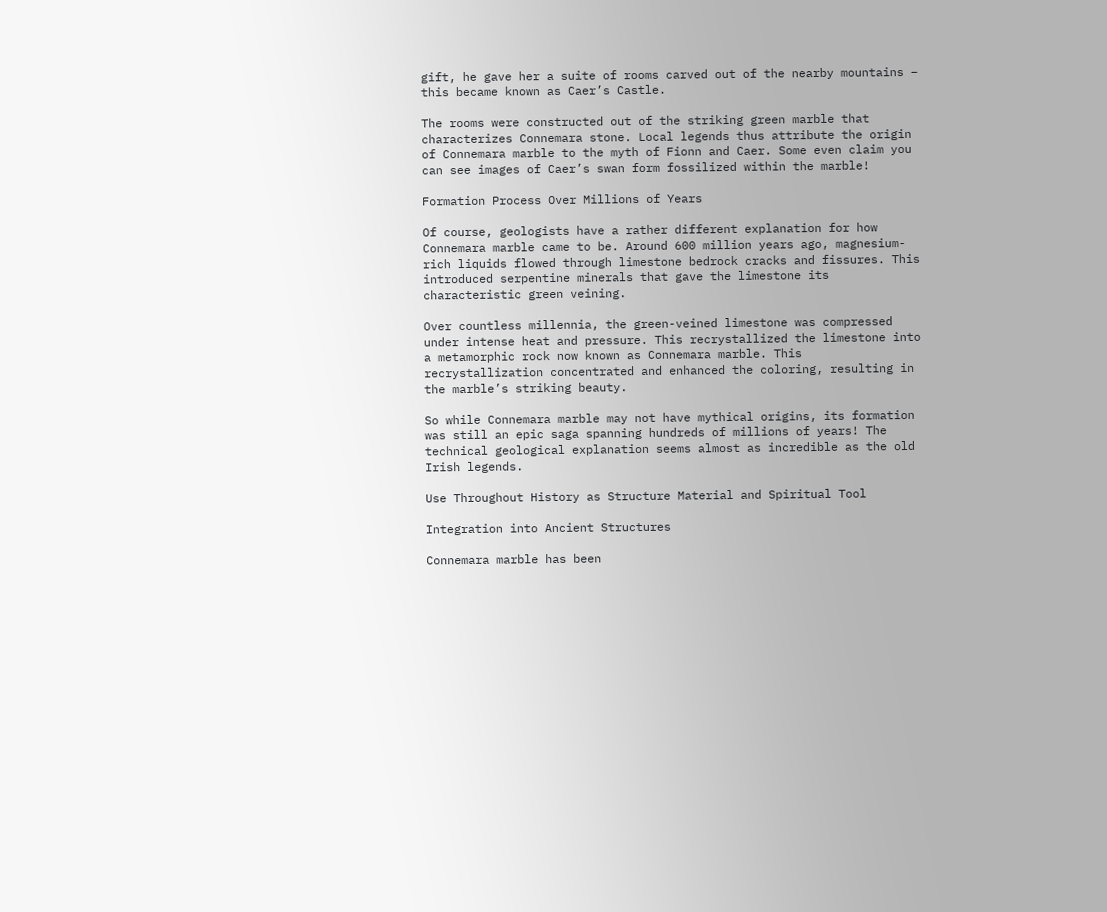gift, he gave her a suite of rooms carved out of the nearby mountains – this became known as Caer’s Castle.

The rooms were constructed out of the striking green marble that characterizes Connemara stone. Local legends thus attribute the origin of Connemara marble to the myth of Fionn and Caer. Some even claim you can see images of Caer’s swan form fossilized within the marble!

Formation Process Over Millions of Years

Of course, geologists have a rather different explanation for how Connemara marble came to be. Around 600 million years ago, magnesium-rich liquids flowed through limestone bedrock cracks and fissures. This introduced serpentine minerals that gave the limestone its characteristic green veining.

Over countless millennia, the green-veined limestone was compressed under intense heat and pressure. This recrystallized the limestone into a metamorphic rock now known as Connemara marble. This recrystallization concentrated and enhanced the coloring, resulting in the marble’s striking beauty.

So while Connemara marble may not have mythical origins, its formation was still an epic saga spanning hundreds of millions of years! The technical geological explanation seems almost as incredible as the old Irish legends.

Use Throughout History as Structure Material and Spiritual Tool

Integration into Ancient Structures

Connemara marble has been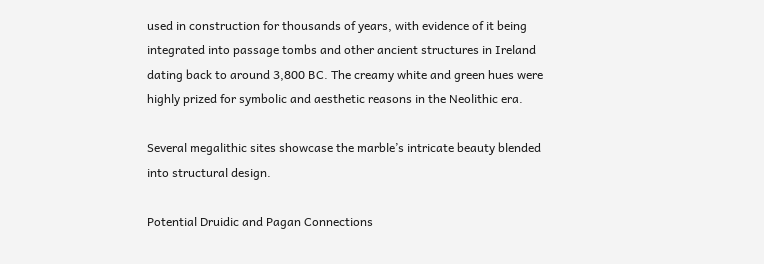used in construction for thousands of years, with evidence of it being integrated into passage tombs and other ancient structures in Ireland dating back to around 3,800 BC. The creamy white and green hues were highly prized for symbolic and aesthetic reasons in the Neolithic era.

Several megalithic sites showcase the marble’s intricate beauty blended into structural design.

Potential Druidic and Pagan Connections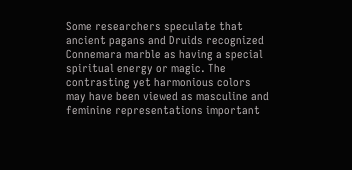Some researchers speculate that ancient pagans and Druids recognized Connemara marble as having a special spiritual energy or magic. The contrasting yet harmonious colors may have been viewed as masculine and feminine representations important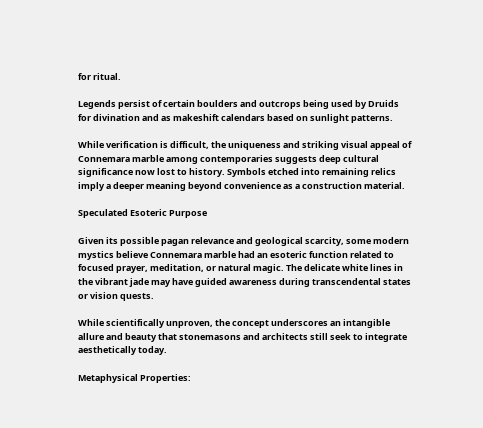for ritual.

Legends persist of certain boulders and outcrops being used by Druids for divination and as makeshift calendars based on sunlight patterns.

While verification is difficult, the uniqueness and striking visual appeal of Connemara marble among contemporaries suggests deep cultural significance now lost to history. Symbols etched into remaining relics imply a deeper meaning beyond convenience as a construction material.

Speculated Esoteric Purpose

Given its possible pagan relevance and geological scarcity, some modern mystics believe Connemara marble had an esoteric function related to focused prayer, meditation, or natural magic. The delicate white lines in the vibrant jade may have guided awareness during transcendental states or vision quests.

While scientifically unproven, the concept underscores an intangible allure and beauty that stonemasons and architects still seek to integrate aesthetically today.

Metaphysical Properties: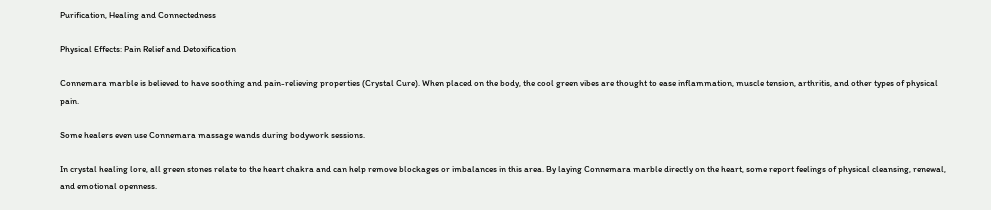Purification, Healing and Connectedness

Physical Effects: Pain Relief and Detoxification

Connemara marble is believed to have soothing and pain-relieving properties (Crystal Cure). When placed on the body, the cool green vibes are thought to ease inflammation, muscle tension, arthritis, and other types of physical pain.

Some healers even use Connemara massage wands during bodywork sessions.

In crystal healing lore, all green stones relate to the heart chakra and can help remove blockages or imbalances in this area. By laying Connemara marble directly on the heart, some report feelings of physical cleansing, renewal, and emotional openness.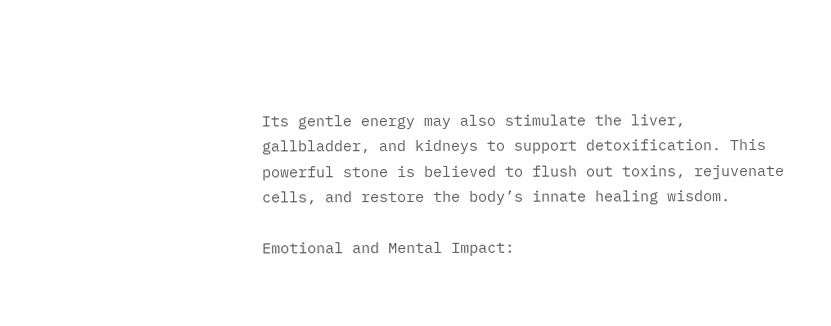Its gentle energy may also stimulate the liver, gallbladder, and kidneys to support detoxification. This powerful stone is believed to flush out toxins, rejuvenate cells, and restore the body’s innate healing wisdom.

Emotional and Mental Impact: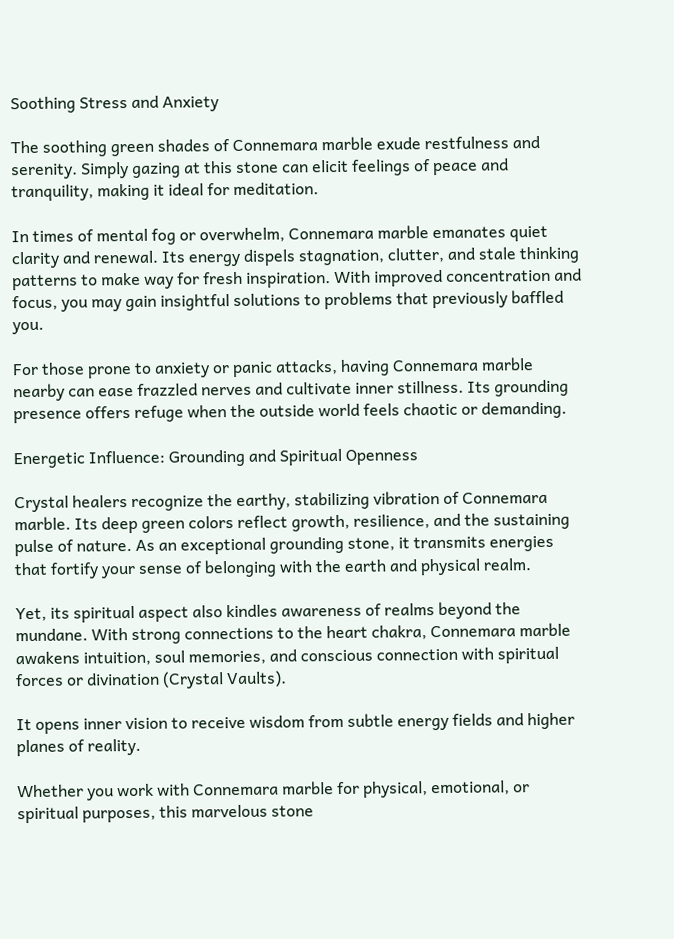Soothing Stress and Anxiety

The soothing green shades of Connemara marble exude restfulness and serenity. Simply gazing at this stone can elicit feelings of peace and tranquility, making it ideal for meditation.

In times of mental fog or overwhelm, Connemara marble emanates quiet clarity and renewal. Its energy dispels stagnation, clutter, and stale thinking patterns to make way for fresh inspiration. With improved concentration and focus, you may gain insightful solutions to problems that previously baffled you.

For those prone to anxiety or panic attacks, having Connemara marble nearby can ease frazzled nerves and cultivate inner stillness. Its grounding presence offers refuge when the outside world feels chaotic or demanding.

Energetic Influence: Grounding and Spiritual Openness

Crystal healers recognize the earthy, stabilizing vibration of Connemara marble. Its deep green colors reflect growth, resilience, and the sustaining pulse of nature. As an exceptional grounding stone, it transmits energies that fortify your sense of belonging with the earth and physical realm.

Yet, its spiritual aspect also kindles awareness of realms beyond the mundane. With strong connections to the heart chakra, Connemara marble awakens intuition, soul memories, and conscious connection with spiritual forces or divination (Crystal Vaults).

It opens inner vision to receive wisdom from subtle energy fields and higher planes of reality.

Whether you work with Connemara marble for physical, emotional, or spiritual purposes, this marvelous stone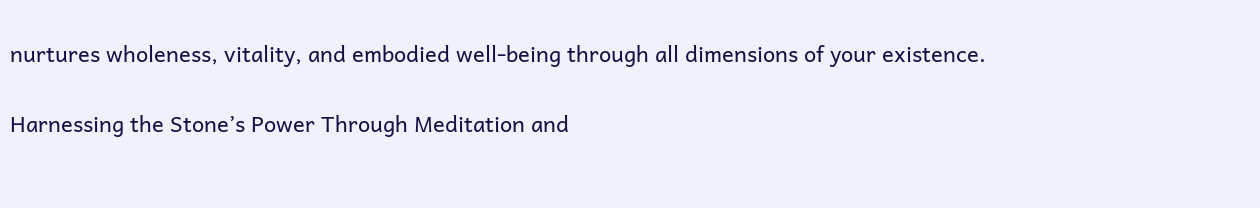nurtures wholeness, vitality, and embodied well-being through all dimensions of your existence.

Harnessing the Stone’s Power Through Meditation and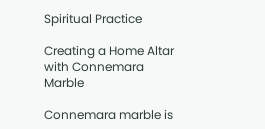Spiritual Practice

Creating a Home Altar with Connemara Marble

Connemara marble is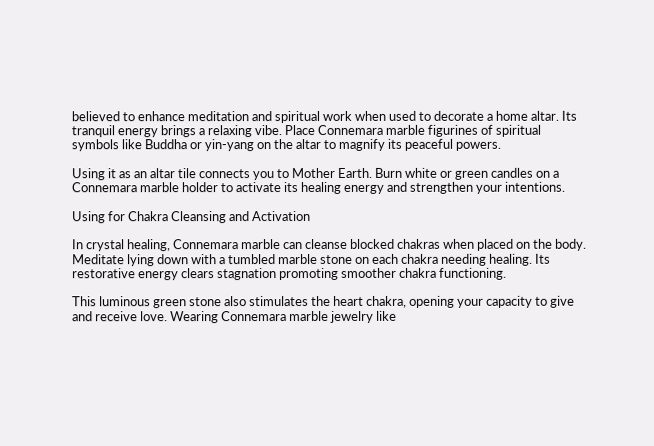believed to enhance meditation and spiritual work when used to decorate a home altar. Its tranquil energy brings a relaxing vibe. Place Connemara marble figurines of spiritual symbols like Buddha or yin-yang on the altar to magnify its peaceful powers.

Using it as an altar tile connects you to Mother Earth. Burn white or green candles on a Connemara marble holder to activate its healing energy and strengthen your intentions.

Using for Chakra Cleansing and Activation

In crystal healing, Connemara marble can cleanse blocked chakras when placed on the body. Meditate lying down with a tumbled marble stone on each chakra needing healing. Its restorative energy clears stagnation promoting smoother chakra functioning.

This luminous green stone also stimulates the heart chakra, opening your capacity to give and receive love. Wearing Connemara marble jewelry like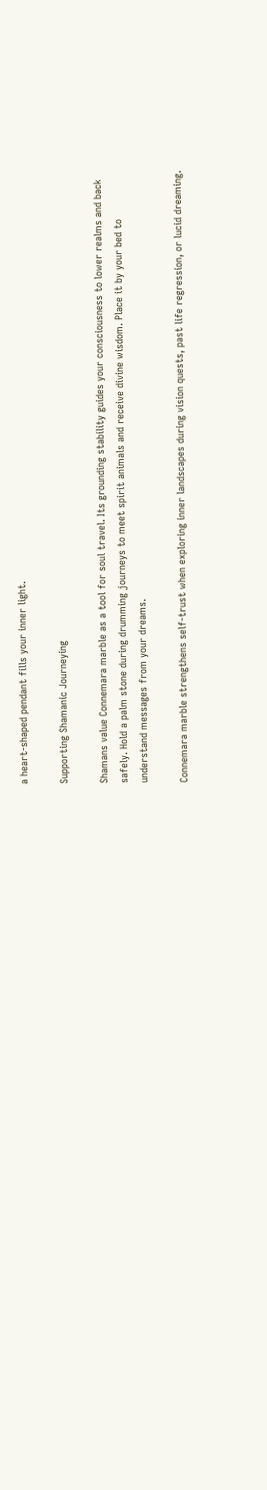a heart-shaped pendant fills your inner light.

Supporting Shamanic Journeying

Shamans value Connemara marble as a tool for soul travel. Its grounding stability guides your consciousness to lower realms and back safely. Hold a palm stone during drumming journeys to meet spirit animals and receive divine wisdom. Place it by your bed to understand messages from your dreams.

Connemara marble strengthens self-trust when exploring inner landscapes during vision quests, past life regression, or lucid dreaming.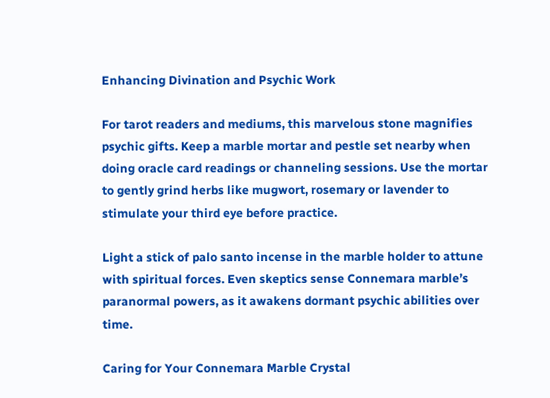Enhancing Divination and Psychic Work

For tarot readers and mediums, this marvelous stone magnifies psychic gifts. Keep a marble mortar and pestle set nearby when doing oracle card readings or channeling sessions. Use the mortar to gently grind herbs like mugwort, rosemary or lavender to stimulate your third eye before practice.

Light a stick of palo santo incense in the marble holder to attune with spiritual forces. Even skeptics sense Connemara marble’s paranormal powers, as it awakens dormant psychic abilities over time.

Caring for Your Connemara Marble Crystal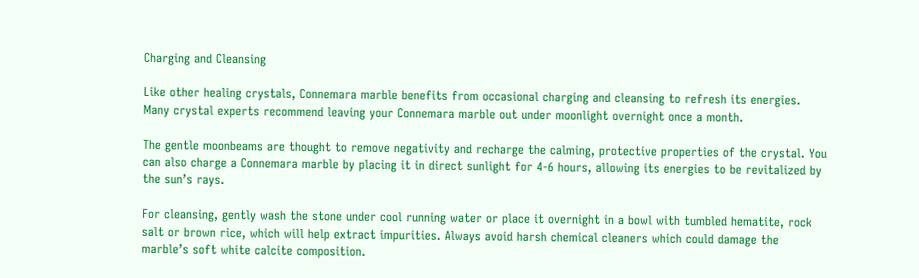Charging and Cleansing

Like other healing crystals, Connemara marble benefits from occasional charging and cleansing to refresh its energies. Many crystal experts recommend leaving your Connemara marble out under moonlight overnight once a month.

The gentle moonbeams are thought to remove negativity and recharge the calming, protective properties of the crystal. You can also charge a Connemara marble by placing it in direct sunlight for 4-6 hours, allowing its energies to be revitalized by the sun’s rays.

For cleansing, gently wash the stone under cool running water or place it overnight in a bowl with tumbled hematite, rock salt or brown rice, which will help extract impurities. Always avoid harsh chemical cleaners which could damage the marble’s soft white calcite composition.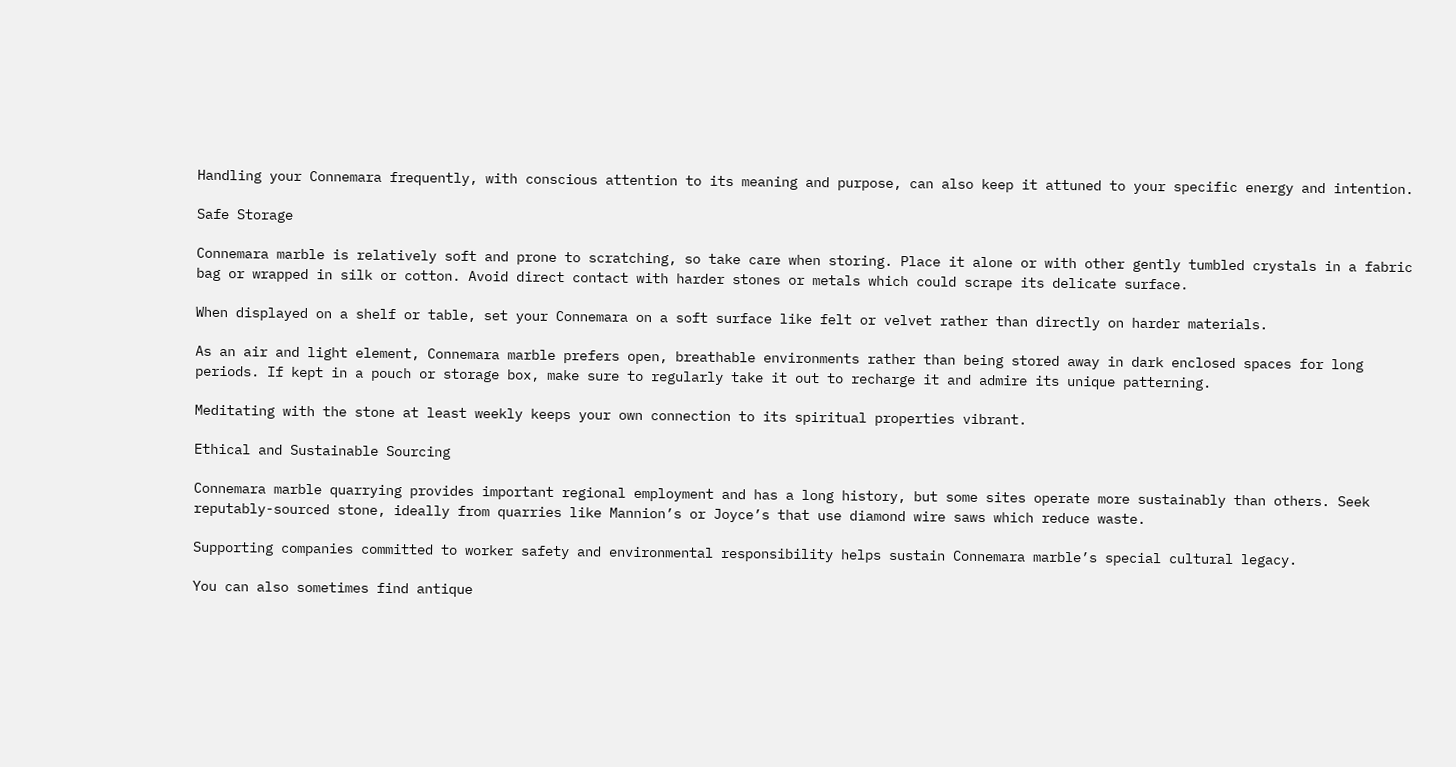Handling your Connemara frequently, with conscious attention to its meaning and purpose, can also keep it attuned to your specific energy and intention.

Safe Storage

Connemara marble is relatively soft and prone to scratching, so take care when storing. Place it alone or with other gently tumbled crystals in a fabric bag or wrapped in silk or cotton. Avoid direct contact with harder stones or metals which could scrape its delicate surface.

When displayed on a shelf or table, set your Connemara on a soft surface like felt or velvet rather than directly on harder materials.

As an air and light element, Connemara marble prefers open, breathable environments rather than being stored away in dark enclosed spaces for long periods. If kept in a pouch or storage box, make sure to regularly take it out to recharge it and admire its unique patterning.

Meditating with the stone at least weekly keeps your own connection to its spiritual properties vibrant.

Ethical and Sustainable Sourcing

Connemara marble quarrying provides important regional employment and has a long history, but some sites operate more sustainably than others. Seek reputably-sourced stone, ideally from quarries like Mannion’s or Joyce’s that use diamond wire saws which reduce waste.

Supporting companies committed to worker safety and environmental responsibility helps sustain Connemara marble’s special cultural legacy.

You can also sometimes find antique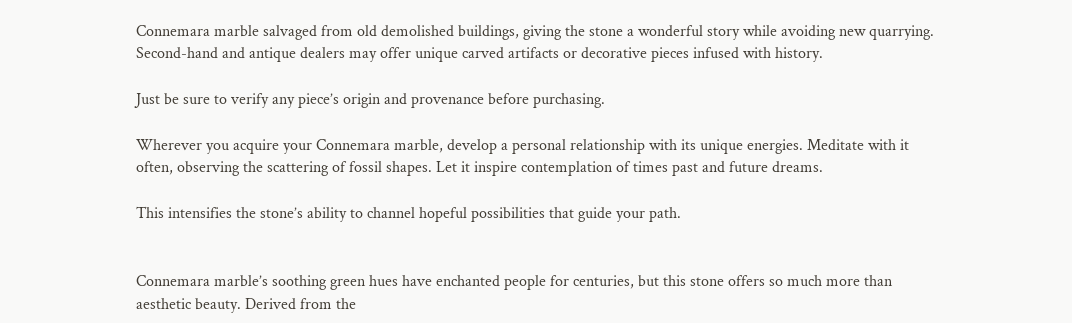Connemara marble salvaged from old demolished buildings, giving the stone a wonderful story while avoiding new quarrying. Second-hand and antique dealers may offer unique carved artifacts or decorative pieces infused with history.

Just be sure to verify any piece’s origin and provenance before purchasing.

Wherever you acquire your Connemara marble, develop a personal relationship with its unique energies. Meditate with it often, observing the scattering of fossil shapes. Let it inspire contemplation of times past and future dreams.

This intensifies the stone’s ability to channel hopeful possibilities that guide your path.


Connemara marble’s soothing green hues have enchanted people for centuries, but this stone offers so much more than aesthetic beauty. Derived from the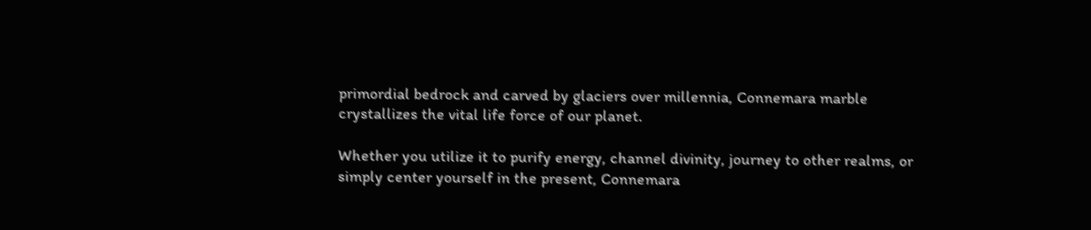primordial bedrock and carved by glaciers over millennia, Connemara marble crystallizes the vital life force of our planet.

Whether you utilize it to purify energy, channel divinity, journey to other realms, or simply center yourself in the present, Connemara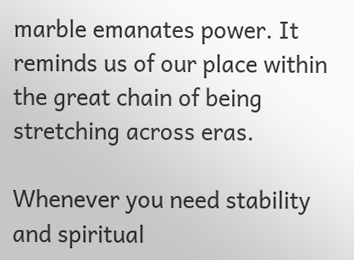marble emanates power. It reminds us of our place within the great chain of being stretching across eras.

Whenever you need stability and spiritual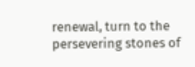renewal, turn to the persevering stones of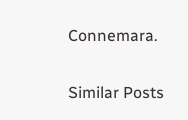Connemara.

Similar Posts